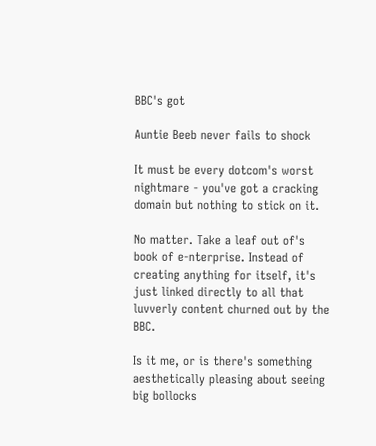BBC's got

Auntie Beeb never fails to shock

It must be every dotcom's worst nightmare - you've got a cracking domain but nothing to stick on it.

No matter. Take a leaf out of's book of e-nterprise. Instead of creating anything for itself, it's just linked directly to all that luvverly content churned out by the BBC.

Is it me, or is there's something aesthetically pleasing about seeing big bollocks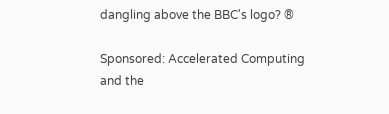dangling above the BBC's logo? ®

Sponsored: Accelerated Computing and the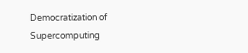Democratization of Supercomputing